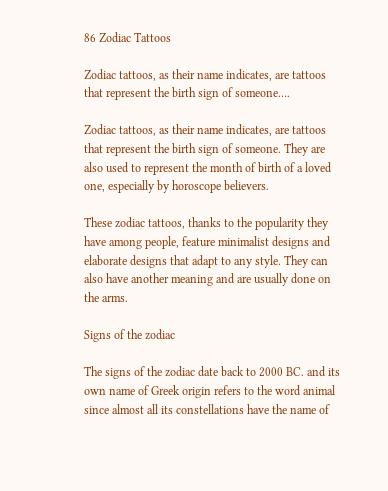86 Zodiac Tattoos

Zodiac tattoos, as their name indicates, are tattoos that represent the birth sign of someone….

Zodiac tattoos, as their name indicates, are tattoos that represent the birth sign of someone. They are also used to represent the month of birth of a loved one, especially by horoscope believers.

These zodiac tattoos, thanks to the popularity they have among people, feature minimalist designs and elaborate designs that adapt to any style. They can also have another meaning and are usually done on the arms.

Signs of the zodiac

The signs of the zodiac date back to 2000 BC. and its own name of Greek origin refers to the word animal since almost all its constellations have the name of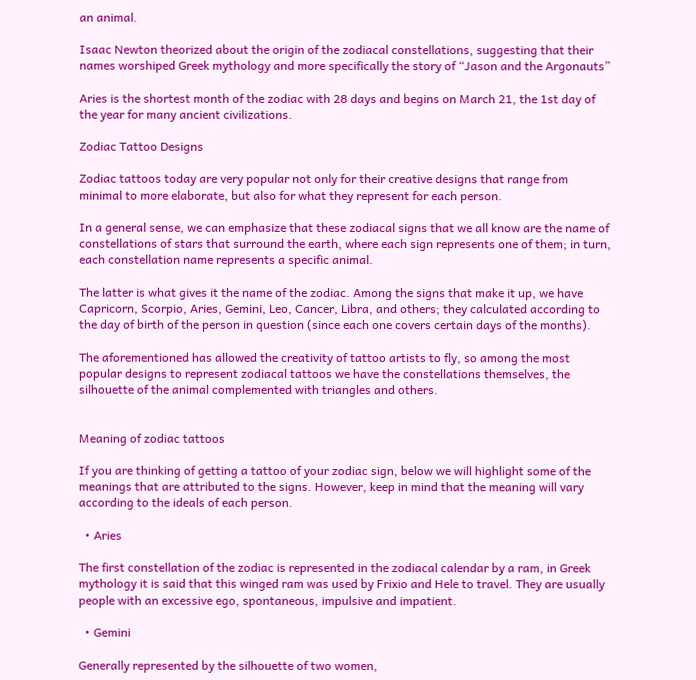an animal.

Isaac Newton theorized about the origin of the zodiacal constellations, suggesting that their names worshiped Greek mythology and more specifically the story of “Jason and the Argonauts”

Aries is the shortest month of the zodiac with 28 days and begins on March 21, the 1st day of the year for many ancient civilizations.

Zodiac Tattoo Designs

Zodiac tattoos today are very popular not only for their creative designs that range from minimal to more elaborate, but also for what they represent for each person.

In a general sense, we can emphasize that these zodiacal signs that we all know are the name of constellations of stars that surround the earth, where each sign represents one of them; in turn, each constellation name represents a specific animal.

The latter is what gives it the name of the zodiac. Among the signs that make it up, we have Capricorn, Scorpio, Aries, Gemini, Leo, Cancer, Libra, and others; they calculated according to the day of birth of the person in question (since each one covers certain days of the months).

The aforementioned has allowed the creativity of tattoo artists to fly, so among the most popular designs to represent zodiacal tattoos we have the constellations themselves, the silhouette of the animal complemented with triangles and others.


Meaning of zodiac tattoos

If you are thinking of getting a tattoo of your zodiac sign, below we will highlight some of the meanings that are attributed to the signs. However, keep in mind that the meaning will vary according to the ideals of each person.

  • Aries

The first constellation of the zodiac is represented in the zodiacal calendar by a ram, in Greek mythology it is said that this winged ram was used by Frixio and Hele to travel. They are usually people with an excessive ego, spontaneous, impulsive and impatient.

  • Gemini

Generally represented by the silhouette of two women,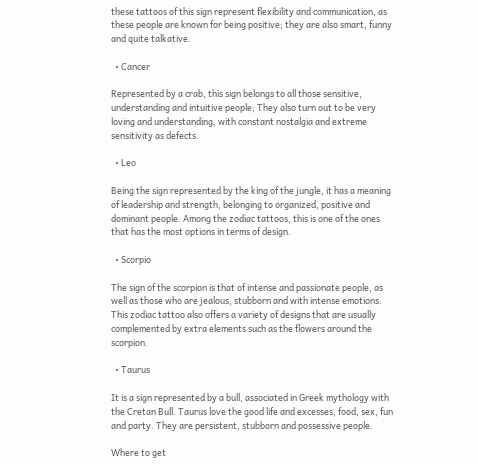these tattoos of this sign represent flexibility and communication, as these people are known for being positive; they are also smart, funny and quite talkative.

  • Cancer

Represented by a crab, this sign belongs to all those sensitive, understanding and intuitive people; They also turn out to be very loving and understanding, with constant nostalgia and extreme sensitivity as defects.

  • Leo

Being the sign represented by the king of the jungle, it has a meaning of leadership and strength, belonging to organized, positive and dominant people. Among the zodiac tattoos, this is one of the ones that has the most options in terms of design.

  • Scorpio

The sign of the scorpion is that of intense and passionate people, as well as those who are jealous, stubborn and with intense emotions. This zodiac tattoo also offers a variety of designs that are usually complemented by extra elements such as the flowers around the scorpion.

  • Taurus

It is a sign represented by a bull, associated in Greek mythology with the Cretan Bull. Taurus love the good life and excesses, food, sex, fun and party. They are persistent, stubborn and possessive people.

Where to get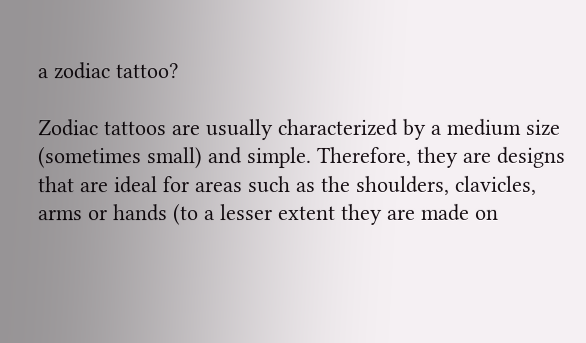a zodiac tattoo?

Zodiac tattoos are usually characterized by a medium size (sometimes small) and simple. Therefore, they are designs that are ideal for areas such as the shoulders, clavicles, arms or hands (to a lesser extent they are made on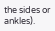the sides or ankles).